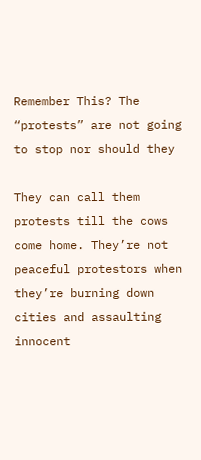Remember This? The “protests” are not going to stop nor should they

They can call them protests till the cows come home. They’re not peaceful protestors when they’re burning down cities and assaulting innocent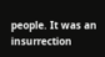people. It was an insurrection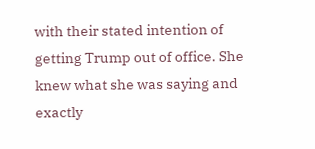with their stated intention of getting Trump out of office. She knew what she was saying and exactly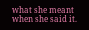what she meant when she said it.